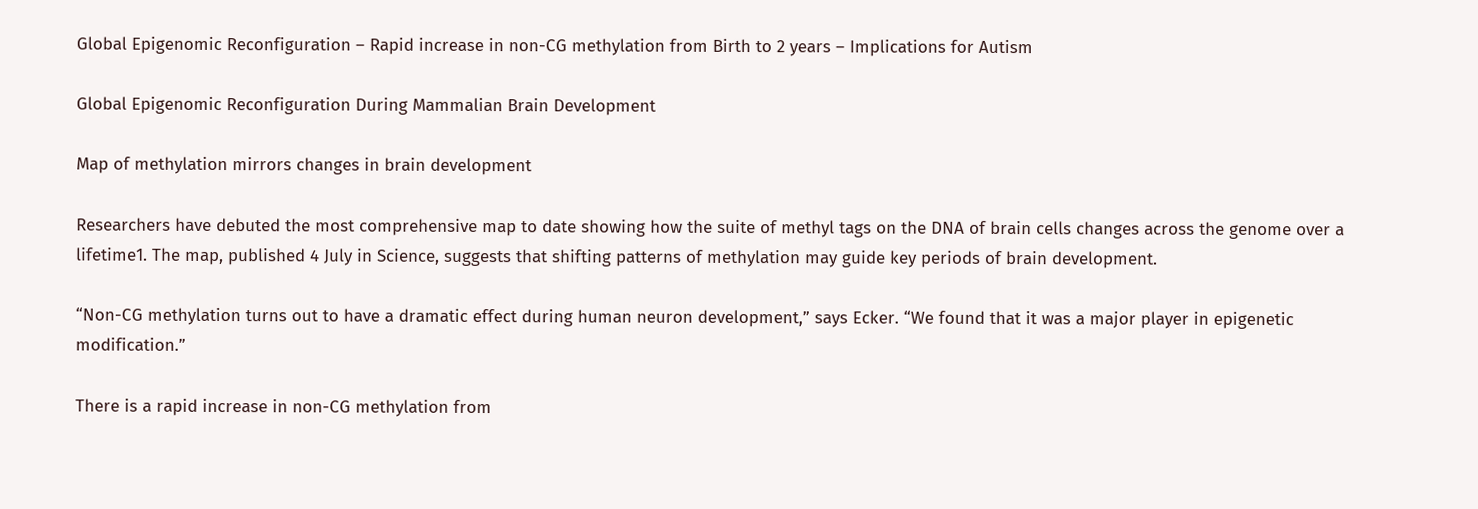Global Epigenomic Reconfiguration – Rapid increase in non-CG methylation from Birth to 2 years – Implications for Autism

Global Epigenomic Reconfiguration During Mammalian Brain Development

Map of methylation mirrors changes in brain development

Researchers have debuted the most comprehensive map to date showing how the suite of methyl tags on the DNA of brain cells changes across the genome over a lifetime1. The map, published 4 July in Science, suggests that shifting patterns of methylation may guide key periods of brain development.

“Non-CG methylation turns out to have a dramatic effect during human neuron development,” says Ecker. “We found that it was a major player in epigenetic modification.”

There is a rapid increase in non-CG methylation from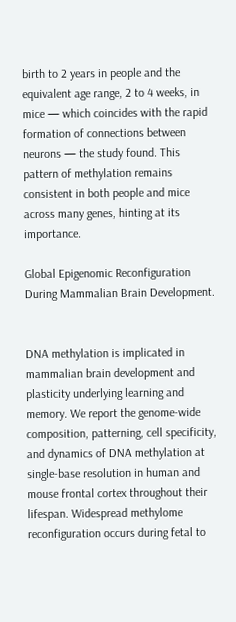birth to 2 years in people and the equivalent age range, 2 to 4 weeks, in mice — which coincides with the rapid formation of connections between neurons — the study found. This pattern of methylation remains consistent in both people and mice across many genes, hinting at its importance.

Global Epigenomic Reconfiguration During Mammalian Brain Development.


DNA methylation is implicated in mammalian brain development and plasticity underlying learning and memory. We report the genome-wide composition, patterning, cell specificity, and dynamics of DNA methylation at single-base resolution in human and mouse frontal cortex throughout their lifespan. Widespread methylome reconfiguration occurs during fetal to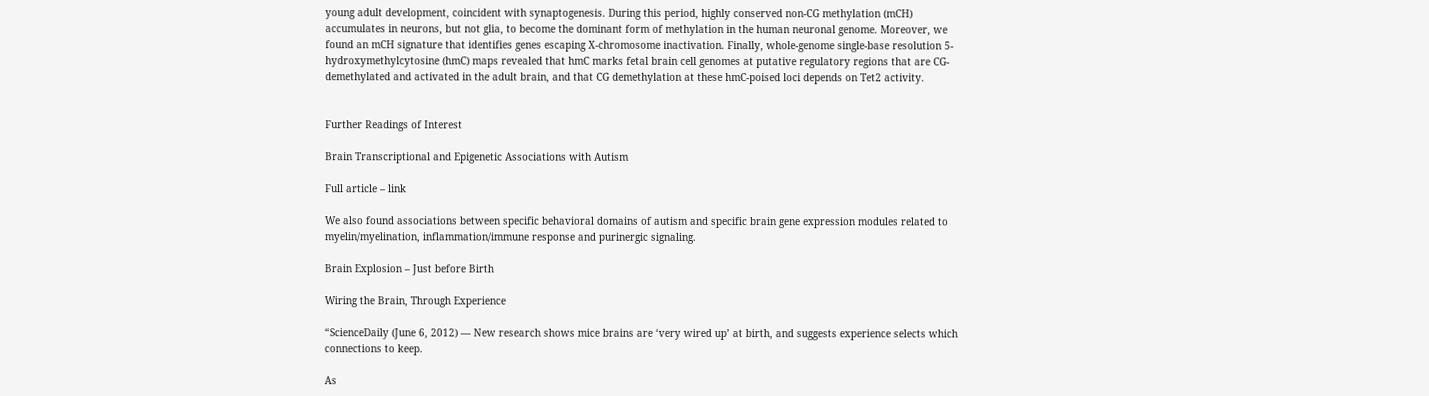young adult development, coincident with synaptogenesis. During this period, highly conserved non-CG methylation (mCH) accumulates in neurons, but not glia, to become the dominant form of methylation in the human neuronal genome. Moreover, we found an mCH signature that identifies genes escaping X-chromosome inactivation. Finally, whole-genome single-base resolution 5-hydroxymethylcytosine (hmC) maps revealed that hmC marks fetal brain cell genomes at putative regulatory regions that are CG-demethylated and activated in the adult brain, and that CG demethylation at these hmC-poised loci depends on Tet2 activity.


Further Readings of Interest

Brain Transcriptional and Epigenetic Associations with Autism

Full article – link

We also found associations between specific behavioral domains of autism and specific brain gene expression modules related to myelin/myelination, inflammation/immune response and purinergic signaling.

Brain Explosion – Just before Birth

Wiring the Brain, Through Experience

“ScienceDaily (June 6, 2012) — New research shows mice brains are ‘very wired up’ at birth, and suggests experience selects which connections to keep.

As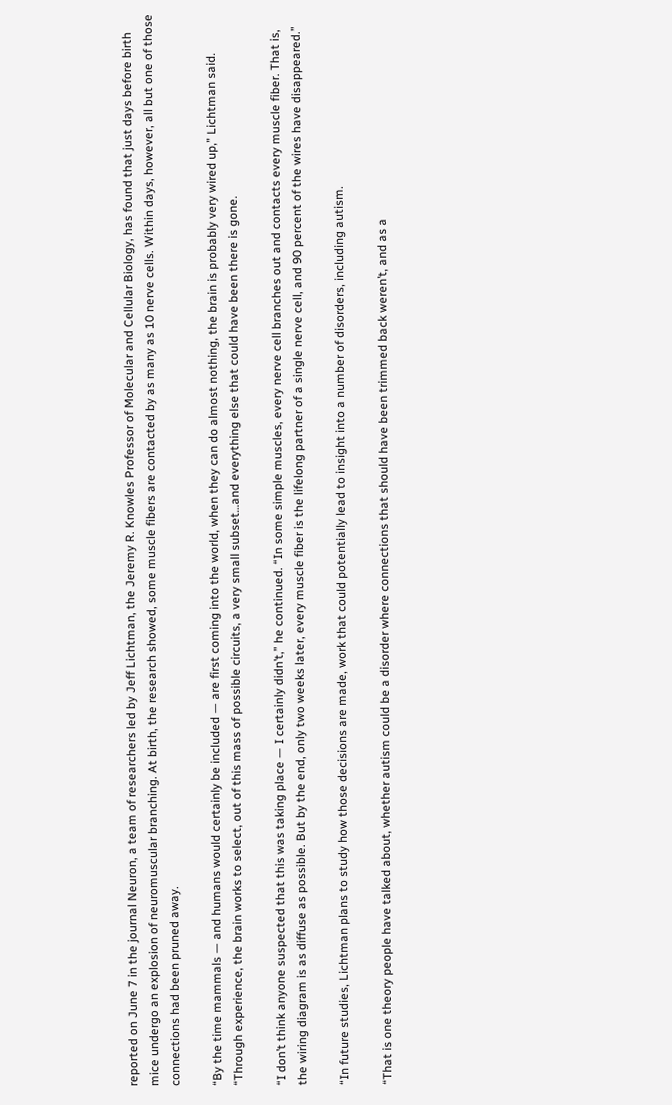reported on June 7 in the journal Neuron, a team of researchers led by Jeff Lichtman, the Jeremy R. Knowles Professor of Molecular and Cellular Biology, has found that just days before birth mice undergo an explosion of neuromuscular branching. At birth, the research showed, some muscle fibers are contacted by as many as 10 nerve cells. Within days, however, all but one of those connections had been pruned away.

“By the time mammals — and humans would certainly be included — are first coming into the world, when they can do almost nothing, the brain is probably very wired up,” Lichtman said. “Through experience, the brain works to select, out of this mass of possible circuits, a very small subset…and everything else that could have been there is gone.

“I don’t think anyone suspected that this was taking place — I certainly didn’t,” he continued. “In some simple muscles, every nerve cell branches out and contacts every muscle fiber. That is, the wiring diagram is as diffuse as possible. But by the end, only two weeks later, every muscle fiber is the lifelong partner of a single nerve cell, and 90 percent of the wires have disappeared.”

“In future studies, Lichtman plans to study how those decisions are made, work that could potentially lead to insight into a number of disorders, including autism.

“That is one theory people have talked about, whether autism could be a disorder where connections that should have been trimmed back weren’t, and as a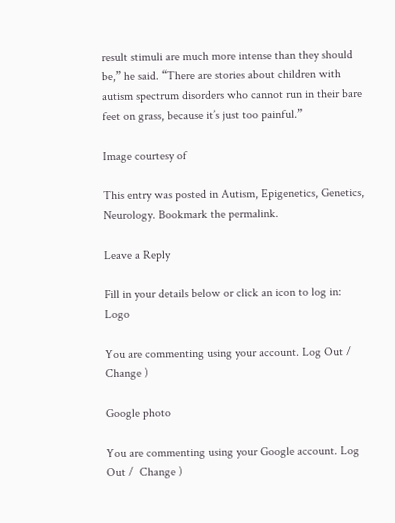result stimuli are much more intense than they should be,” he said. “There are stories about children with autism spectrum disorders who cannot run in their bare feet on grass, because it’s just too painful.”

Image courtesy of

This entry was posted in Autism, Epigenetics, Genetics, Neurology. Bookmark the permalink.

Leave a Reply

Fill in your details below or click an icon to log in: Logo

You are commenting using your account. Log Out /  Change )

Google photo

You are commenting using your Google account. Log Out /  Change )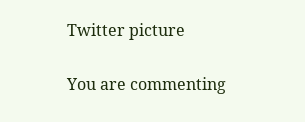Twitter picture

You are commenting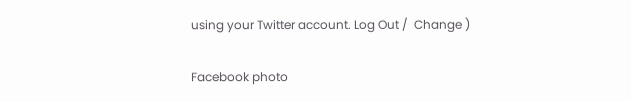using your Twitter account. Log Out /  Change )

Facebook photo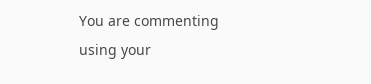You are commenting using your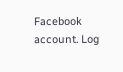Facebook account. Log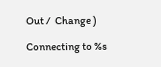Out /  Change )

Connecting to %s